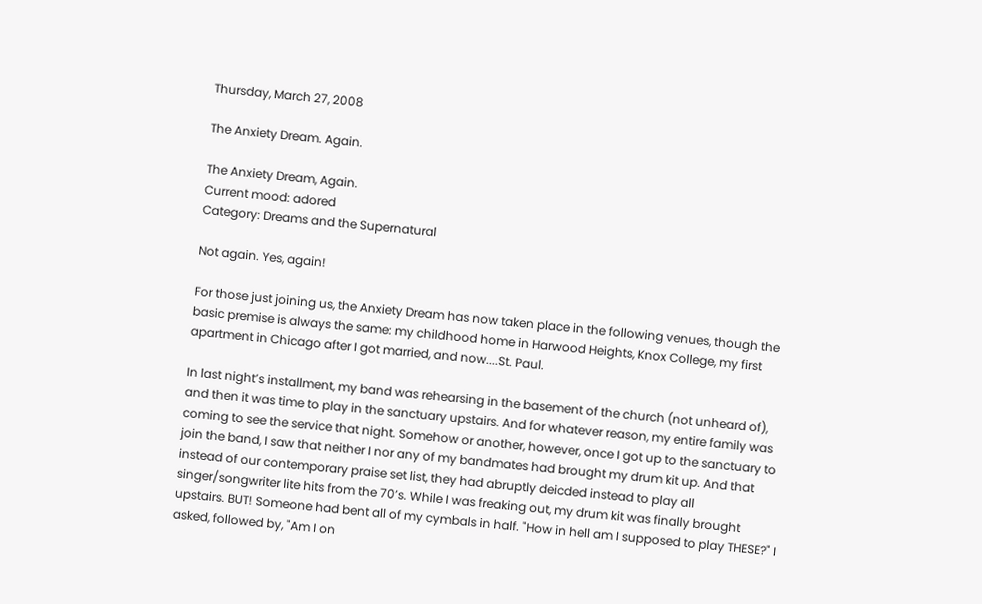Thursday, March 27, 2008

The Anxiety Dream. Again.

The Anxiety Dream, Again.
Current mood: adored
Category: Dreams and the Supernatural

Not again. Yes, again!

For those just joining us, the Anxiety Dream has now taken place in the following venues, though the basic premise is always the same: my childhood home in Harwood Heights, Knox College, my first apartment in Chicago after I got married, and now....St. Paul.

In last night’s installment, my band was rehearsing in the basement of the church (not unheard of), and then it was time to play in the sanctuary upstairs. And for whatever reason, my entire family was coming to see the service that night. Somehow or another, however, once I got up to the sanctuary to join the band, I saw that neither I nor any of my bandmates had brought my drum kit up. And that instead of our contemporary praise set list, they had abruptly deicded instead to play all singer/songwriter lite hits from the 70’s. While I was freaking out, my drum kit was finally brought upstairs. BUT! Someone had bent all of my cymbals in half. "How in hell am I supposed to play THESE?" I asked, followed by, "Am I on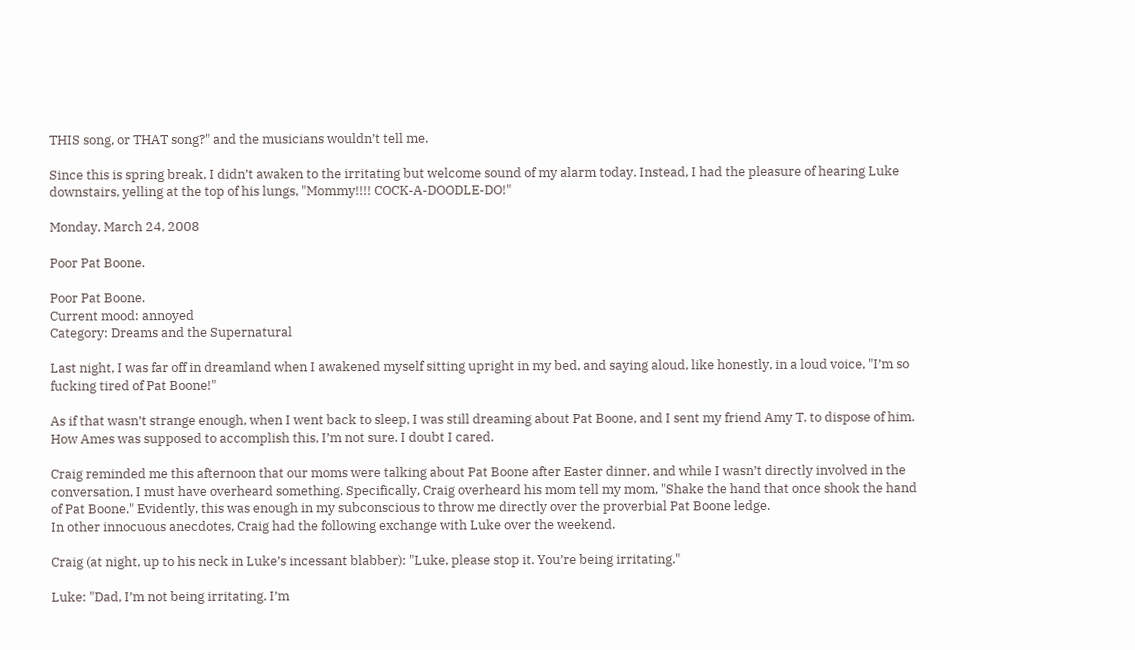THIS song, or THAT song?" and the musicians wouldn’t tell me.

Since this is spring break, I didn’t awaken to the irritating but welcome sound of my alarm today. Instead, I had the pleasure of hearing Luke downstairs, yelling at the top of his lungs, "Mommy!!!! COCK-A-DOODLE-DO!"

Monday, March 24, 2008

Poor Pat Boone.

Poor Pat Boone.
Current mood: annoyed
Category: Dreams and the Supernatural

Last night, I was far off in dreamland when I awakened myself sitting upright in my bed, and saying aloud, like honestly, in a loud voice, "I’m so fucking tired of Pat Boone!"

As if that wasn’t strange enough, when I went back to sleep, I was still dreaming about Pat Boone, and I sent my friend Amy T. to dispose of him. How Ames was supposed to accomplish this, I’m not sure. I doubt I cared.

Craig reminded me this afternoon that our moms were talking about Pat Boone after Easter dinner, and while I wasn’t directly involved in the conversation, I must have overheard something. Specifically, Craig overheard his mom tell my mom, "Shake the hand that once shook the hand of Pat Boone." Evidently, this was enough in my subconscious to throw me directly over the proverbial Pat Boone ledge.
In other innocuous anecdotes, Craig had the following exchange with Luke over the weekend.

Craig (at night, up to his neck in Luke’s incessant blabber): "Luke, please stop it. You’re being irritating."

Luke: "Dad, I’m not being irritating. I’m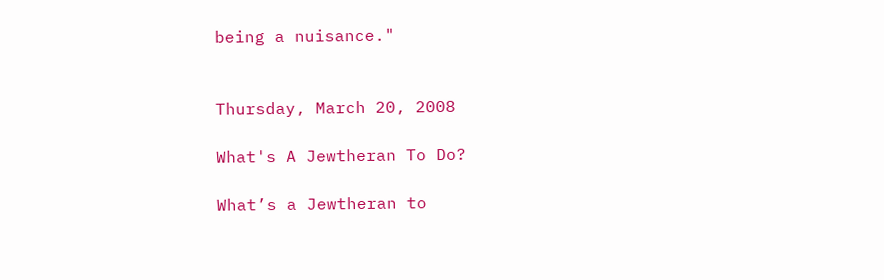being a nuisance."


Thursday, March 20, 2008

What's A Jewtheran To Do?

What’s a Jewtheran to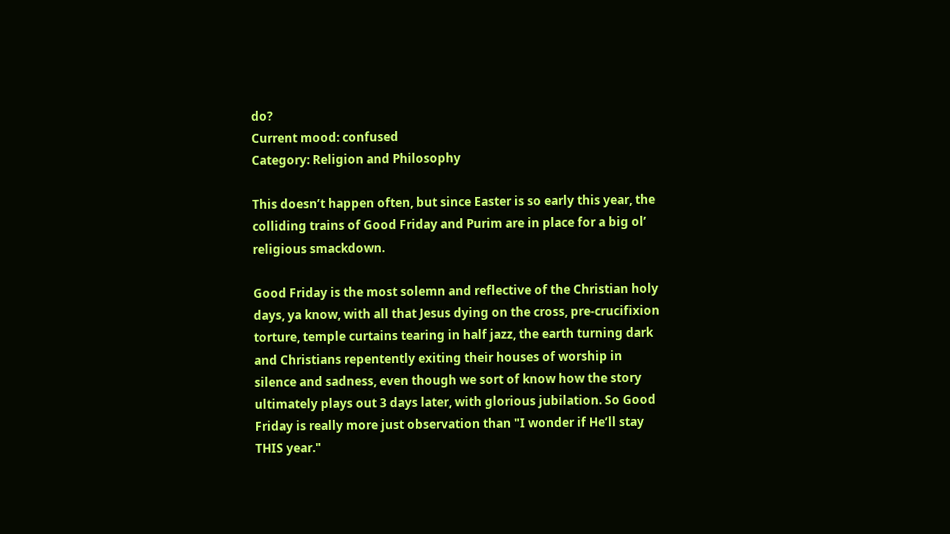do?
Current mood: confused
Category: Religion and Philosophy

This doesn’t happen often, but since Easter is so early this year, the colliding trains of Good Friday and Purim are in place for a big ol’ religious smackdown.

Good Friday is the most solemn and reflective of the Christian holy days, ya know, with all that Jesus dying on the cross, pre-crucifixion torture, temple curtains tearing in half jazz, the earth turning dark and Christians repentently exiting their houses of worship in silence and sadness, even though we sort of know how the story ultimately plays out 3 days later, with glorious jubilation. So Good Friday is really more just observation than "I wonder if He’ll stay THIS year."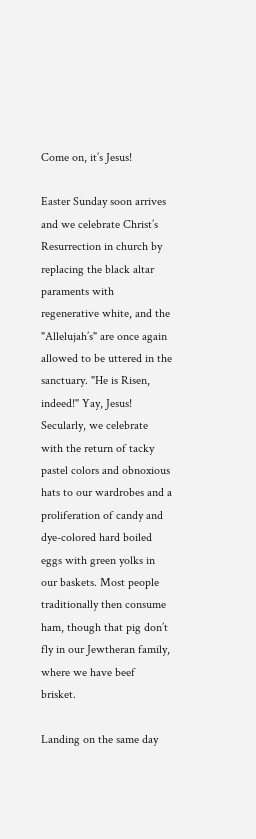Come on, it’s Jesus!

Easter Sunday soon arrives and we celebrate Christ’s Resurrection in church by replacing the black altar paraments with regenerative white, and the "Allelujah’s" are once again allowed to be uttered in the sanctuary. "He is Risen, indeed!" Yay, Jesus! Secularly, we celebrate with the return of tacky pastel colors and obnoxious hats to our wardrobes and a proliferation of candy and dye-colored hard boiled eggs with green yolks in our baskets. Most people traditionally then consume ham, though that pig don’t fly in our Jewtheran family, where we have beef brisket.

Landing on the same day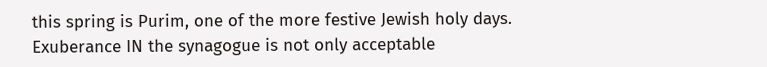this spring is Purim, one of the more festive Jewish holy days. Exuberance IN the synagogue is not only acceptable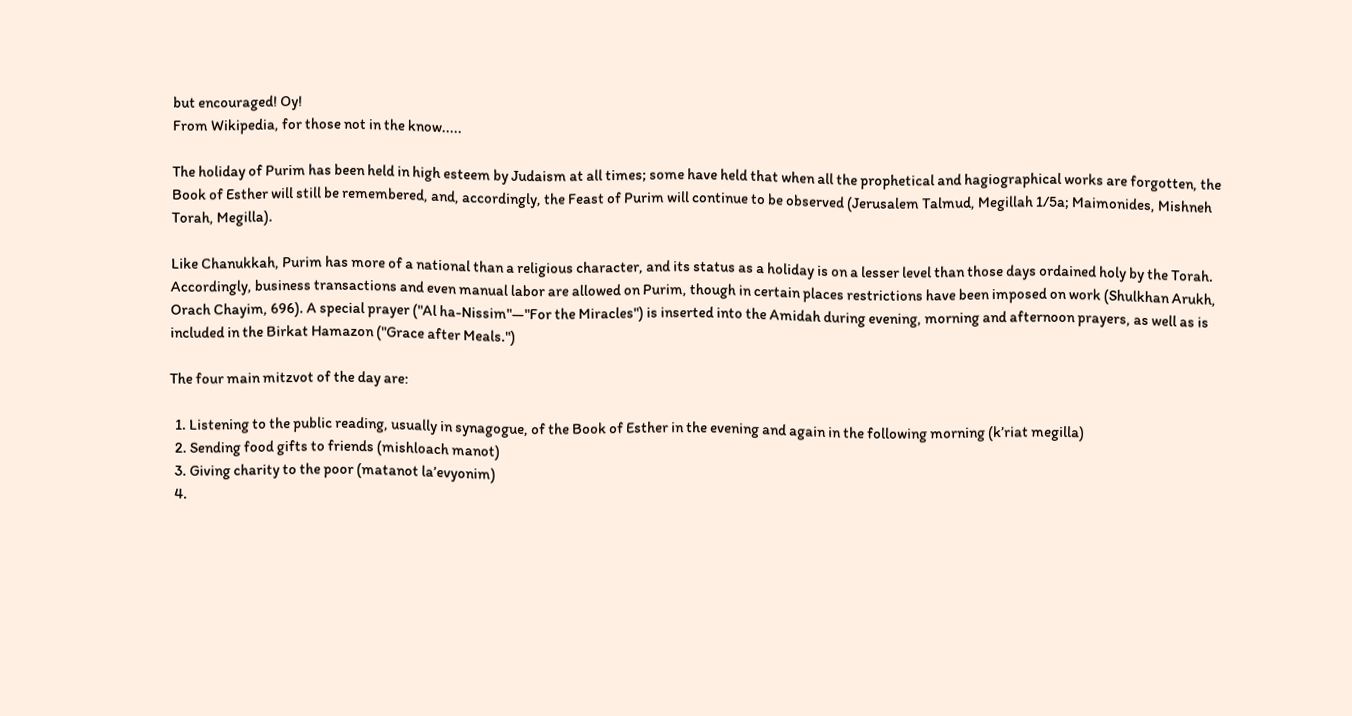but encouraged! Oy!
From Wikipedia, for those not in the know.....

The holiday of Purim has been held in high esteem by Judaism at all times; some have held that when all the prophetical and hagiographical works are forgotten, the Book of Esther will still be remembered, and, accordingly, the Feast of Purim will continue to be observed (Jerusalem Talmud, Megillah 1/5a; Maimonides, Mishneh Torah, Megilla).

Like Chanukkah, Purim has more of a national than a religious character, and its status as a holiday is on a lesser level than those days ordained holy by the Torah. Accordingly, business transactions and even manual labor are allowed on Purim, though in certain places restrictions have been imposed on work (Shulkhan Arukh, Orach Chayim, 696). A special prayer ("Al ha-Nissim"—"For the Miracles") is inserted into the Amidah during evening, morning and afternoon prayers, as well as is included in the Birkat Hamazon ("Grace after Meals.")

The four main mitzvot of the day are:

  1. Listening to the public reading, usually in synagogue, of the Book of Esther in the evening and again in the following morning (k’riat megilla)
  2. Sending food gifts to friends (mishloach manot)
  3. Giving charity to the poor (matanot la’evyonim)
  4.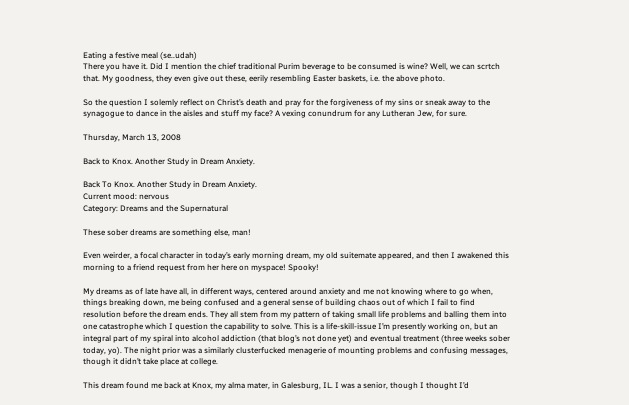Eating a festive meal (se..udah)
There you have it. Did I mention the chief traditional Purim beverage to be consumed is wine? Well, we can scrtch that. My goodness, they even give out these, eerily resembling Easter baskets, i.e. the above photo.

So the question I solemly reflect on Christ’s death and pray for the forgiveness of my sins or sneak away to the synagogue to dance in the aisles and stuff my face? A vexing conundrum for any Lutheran Jew, for sure.

Thursday, March 13, 2008

Back to Knox. Another Study in Dream Anxiety.

Back To Knox. Another Study in Dream Anxiety.
Current mood: nervous
Category: Dreams and the Supernatural

These sober dreams are something else, man!

Even weirder, a focal character in today’s early morning dream, my old suitemate appeared, and then I awakened this morning to a friend request from her here on myspace! Spooky!

My dreams as of late have all, in different ways, centered around anxiety and me not knowing where to go when, things breaking down, me being confused and a general sense of building chaos out of which I fail to find resolution before the dream ends. They all stem from my pattern of taking small life problems and balling them into one catastrophe which I question the capability to solve. This is a life-skill-issue I’m presently working on, but an integral part of my spiral into alcohol addiction (that blog’s not done yet) and eventual treatment (three weeks sober today, yo). The night prior was a similarly clusterfucked menagerie of mounting problems and confusing messages, though it didn’t take place at college.

This dream found me back at Knox, my alma mater, in Galesburg, IL. I was a senior, though I thought I’d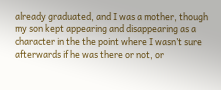already graduated, and I was a mother, though my son kept appearing and disappearing as a character in the the point where I wasn’t sure afterwards if he was there or not, or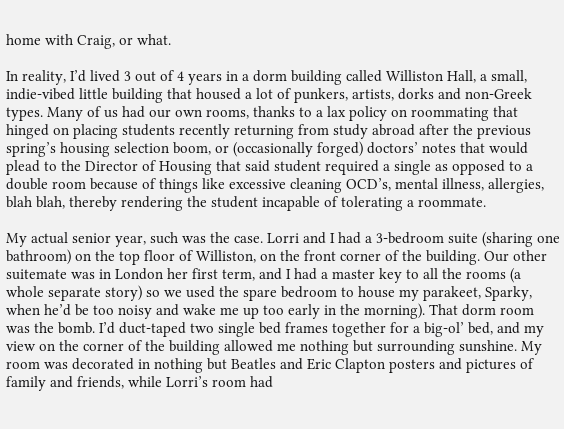home with Craig, or what.

In reality, I’d lived 3 out of 4 years in a dorm building called Williston Hall, a small, indie-vibed little building that housed a lot of punkers, artists, dorks and non-Greek types. Many of us had our own rooms, thanks to a lax policy on roommating that hinged on placing students recently returning from study abroad after the previous spring’s housing selection boom, or (occasionally forged) doctors’ notes that would plead to the Director of Housing that said student required a single as opposed to a double room because of things like excessive cleaning OCD’s, mental illness, allergies, blah blah, thereby rendering the student incapable of tolerating a roommate.

My actual senior year, such was the case. Lorri and I had a 3-bedroom suite (sharing one bathroom) on the top floor of Williston, on the front corner of the building. Our other suitemate was in London her first term, and I had a master key to all the rooms (a whole separate story) so we used the spare bedroom to house my parakeet, Sparky, when he’d be too noisy and wake me up too early in the morning). That dorm room was the bomb. I’d duct-taped two single bed frames together for a big-ol’ bed, and my view on the corner of the building allowed me nothing but surrounding sunshine. My room was decorated in nothing but Beatles and Eric Clapton posters and pictures of family and friends, while Lorri’s room had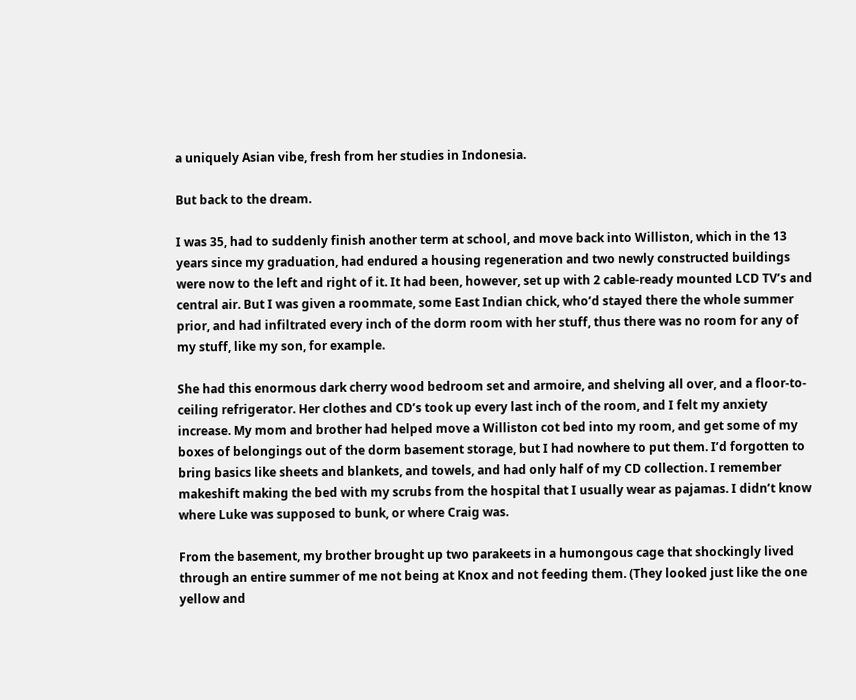a uniquely Asian vibe, fresh from her studies in Indonesia.

But back to the dream.

I was 35, had to suddenly finish another term at school, and move back into Williston, which in the 13 years since my graduation, had endured a housing regeneration and two newly constructed buildings were now to the left and right of it. It had been, however, set up with 2 cable-ready mounted LCD TV’s and central air. But I was given a roommate, some East Indian chick, who’d stayed there the whole summer prior, and had infiltrated every inch of the dorm room with her stuff, thus there was no room for any of my stuff, like my son, for example.

She had this enormous dark cherry wood bedroom set and armoire, and shelving all over, and a floor-to-ceiling refrigerator. Her clothes and CD’s took up every last inch of the room, and I felt my anxiety increase. My mom and brother had helped move a Williston cot bed into my room, and get some of my boxes of belongings out of the dorm basement storage, but I had nowhere to put them. I’d forgotten to bring basics like sheets and blankets, and towels, and had only half of my CD collection. I remember makeshift making the bed with my scrubs from the hospital that I usually wear as pajamas. I didn’t know where Luke was supposed to bunk, or where Craig was.

From the basement, my brother brought up two parakeets in a humongous cage that shockingly lived through an entire summer of me not being at Knox and not feeding them. (They looked just like the one yellow and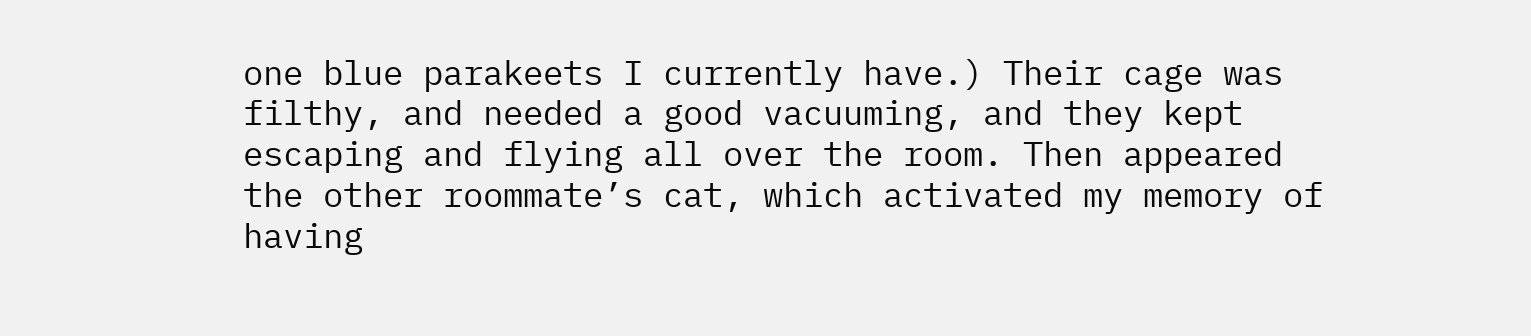one blue parakeets I currently have.) Their cage was filthy, and needed a good vacuuming, and they kept escaping and flying all over the room. Then appeared the other roommate’s cat, which activated my memory of having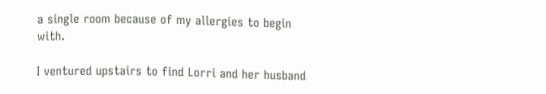a single room because of my allergies to begin with.

I ventured upstairs to find Lorri and her husband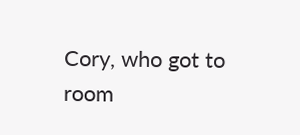Cory, who got to room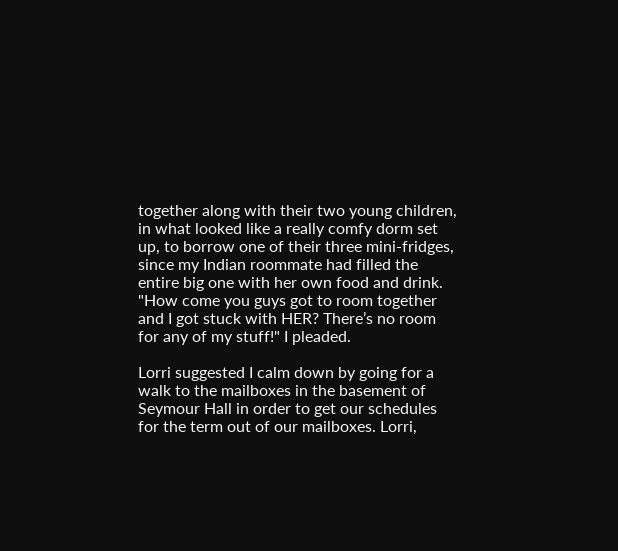together along with their two young children, in what looked like a really comfy dorm set up, to borrow one of their three mini-fridges, since my Indian roommate had filled the entire big one with her own food and drink. "How come you guys got to room together and I got stuck with HER? There’s no room for any of my stuff!" I pleaded.

Lorri suggested I calm down by going for a walk to the mailboxes in the basement of Seymour Hall in order to get our schedules for the term out of our mailboxes. Lorri,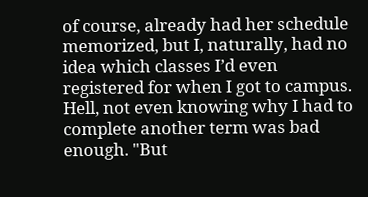of course, already had her schedule memorized, but I, naturally, had no idea which classes I’d even registered for when I got to campus. Hell, not even knowing why I had to complete another term was bad enough. "But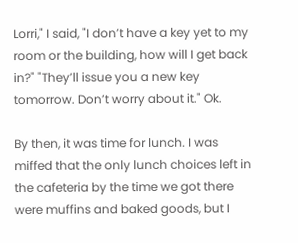Lorri," I said, "I don’t have a key yet to my room or the building, how will I get back in?" "They’ll issue you a new key tomorrow. Don’t worry about it." Ok.

By then, it was time for lunch. I was miffed that the only lunch choices left in the cafeteria by the time we got there were muffins and baked goods, but I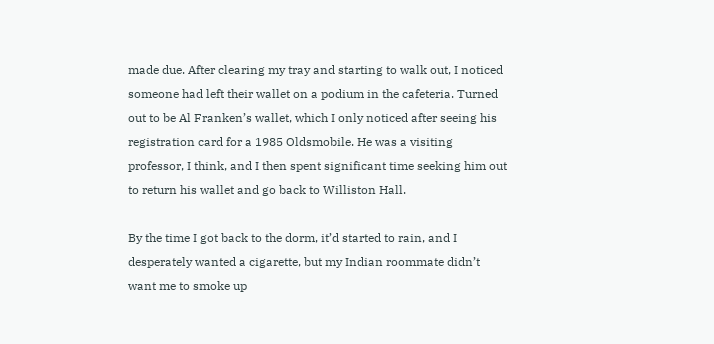made due. After clearing my tray and starting to walk out, I noticed someone had left their wallet on a podium in the cafeteria. Turned out to be Al Franken’s wallet, which I only noticed after seeing his registration card for a 1985 Oldsmobile. He was a visiting professor, I think, and I then spent significant time seeking him out to return his wallet and go back to Williston Hall.

By the time I got back to the dorm, it’d started to rain, and I desperately wanted a cigarette, but my Indian roommate didn’t want me to smoke up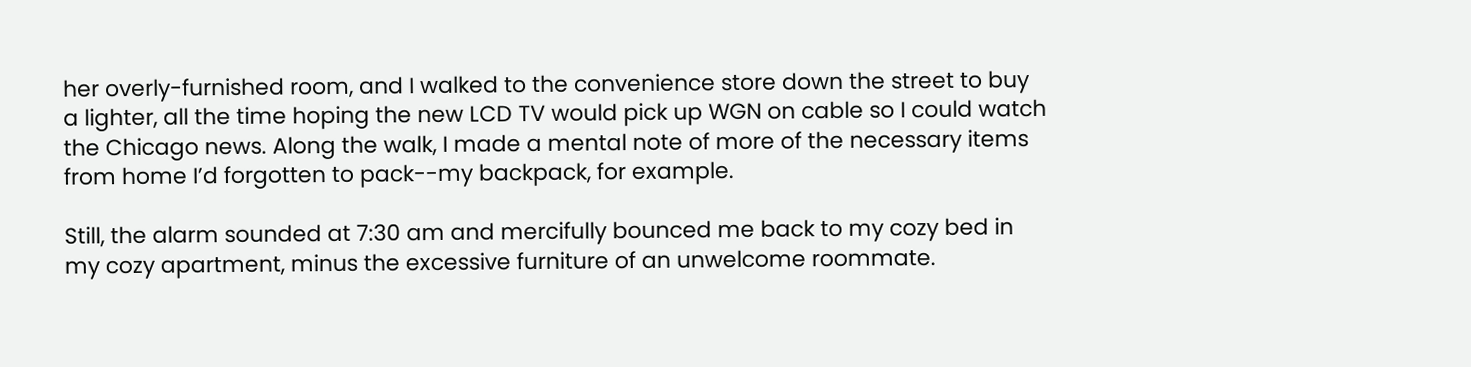her overly-furnished room, and I walked to the convenience store down the street to buy a lighter, all the time hoping the new LCD TV would pick up WGN on cable so I could watch the Chicago news. Along the walk, I made a mental note of more of the necessary items from home I’d forgotten to pack--my backpack, for example.

Still, the alarm sounded at 7:30 am and mercifully bounced me back to my cozy bed in my cozy apartment, minus the excessive furniture of an unwelcome roommate.